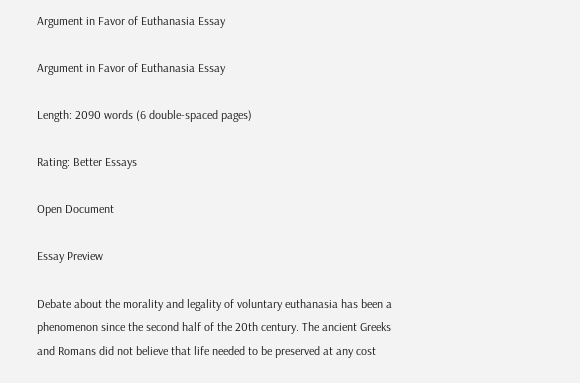Argument in Favor of Euthanasia Essay

Argument in Favor of Euthanasia Essay

Length: 2090 words (6 double-spaced pages)

Rating: Better Essays

Open Document

Essay Preview

Debate about the morality and legality of voluntary euthanasia has been a phenomenon since the second half of the 20th century. The ancient Greeks and Romans did not believe that life needed to be preserved at any cost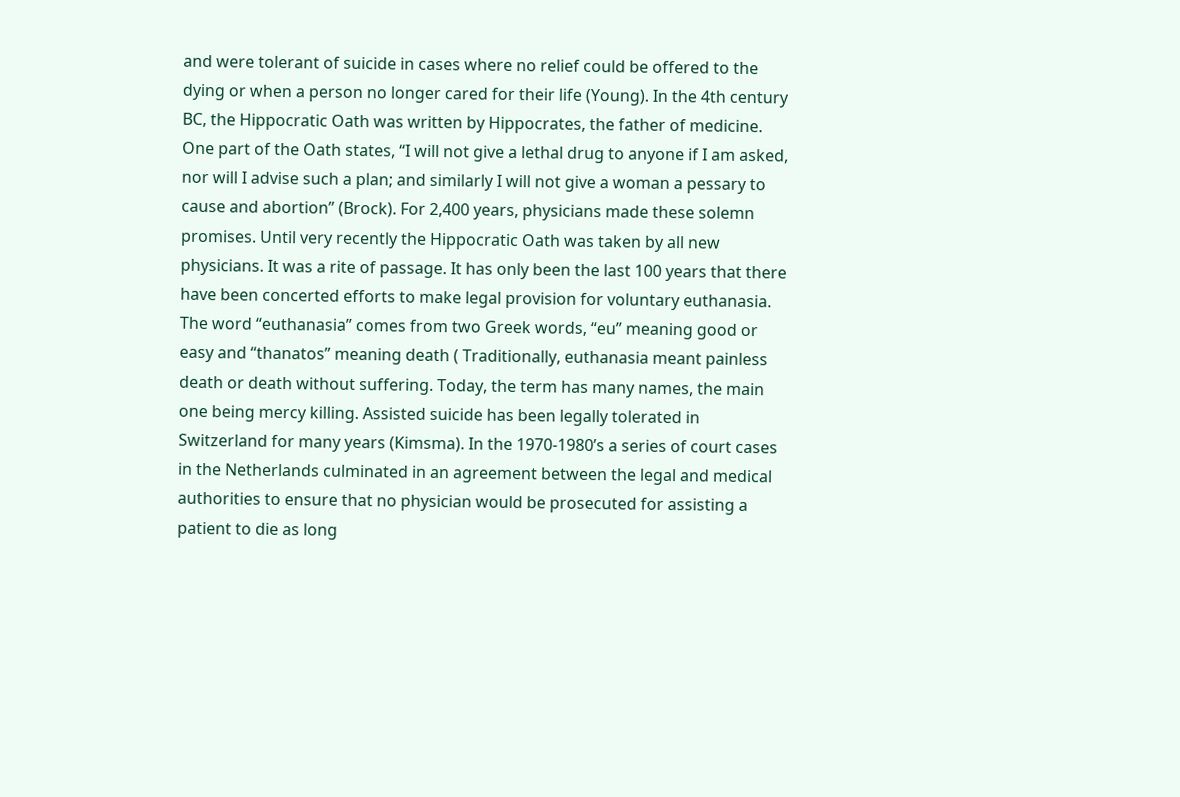and were tolerant of suicide in cases where no relief could be offered to the dying or when a person no longer cared for their life (Young). In the 4th century BC, the Hippocratic Oath was written by Hippocrates, the father of medicine. One part of the Oath states, “I will not give a lethal drug to anyone if I am asked, nor will I advise such a plan; and similarly I will not give a woman a pessary to cause and abortion” (Brock). For 2,400 years, physicians made these solemn promises. Until very recently the Hippocratic Oath was taken by all new physicians. It was a rite of passage. It has only been the last 100 years that there have been concerted efforts to make legal provision for voluntary euthanasia. The word “euthanasia” comes from two Greek words, “eu” meaning good or easy and “thanatos” meaning death ( Traditionally, euthanasia meant painless death or death without suffering. Today, the term has many names, the main one being mercy killing. Assisted suicide has been legally tolerated in Switzerland for many years (Kimsma). In the 1970-1980’s a series of court cases in the Netherlands culminated in an agreement between the legal and medical authorities to ensure that no physician would be prosecuted for assisting a patient to die as long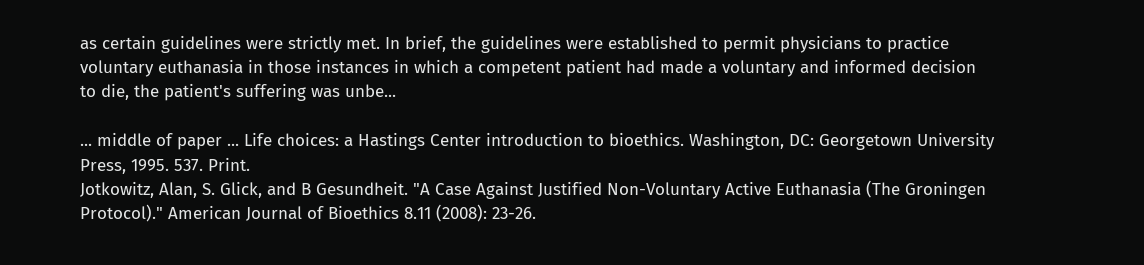as certain guidelines were strictly met. In brief, the guidelines were established to permit physicians to practice voluntary euthanasia in those instances in which a competent patient had made a voluntary and informed decision to die, the patient's suffering was unbe...

... middle of paper ... Life choices: a Hastings Center introduction to bioethics. Washington, DC: Georgetown University Press, 1995. 537. Print.
Jotkowitz, Alan, S. Glick, and B Gesundheit. "A Case Against Justified Non-Voluntary Active Euthanasia (The Groningen Protocol)." American Journal of Bioethics 8.11 (2008): 23-26.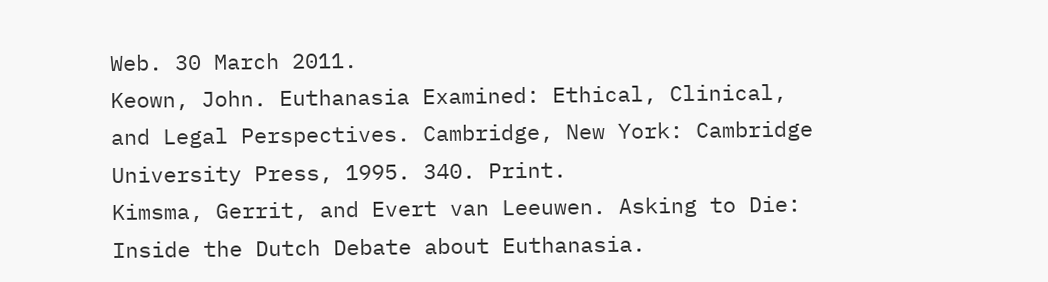Web. 30 March 2011.
Keown, John. Euthanasia Examined: Ethical, Clinical, and Legal Perspectives. Cambridge, New York: Cambridge University Press, 1995. 340. Print.
Kimsma, Gerrit, and Evert van Leeuwen. Asking to Die: Inside the Dutch Debate about Euthanasia.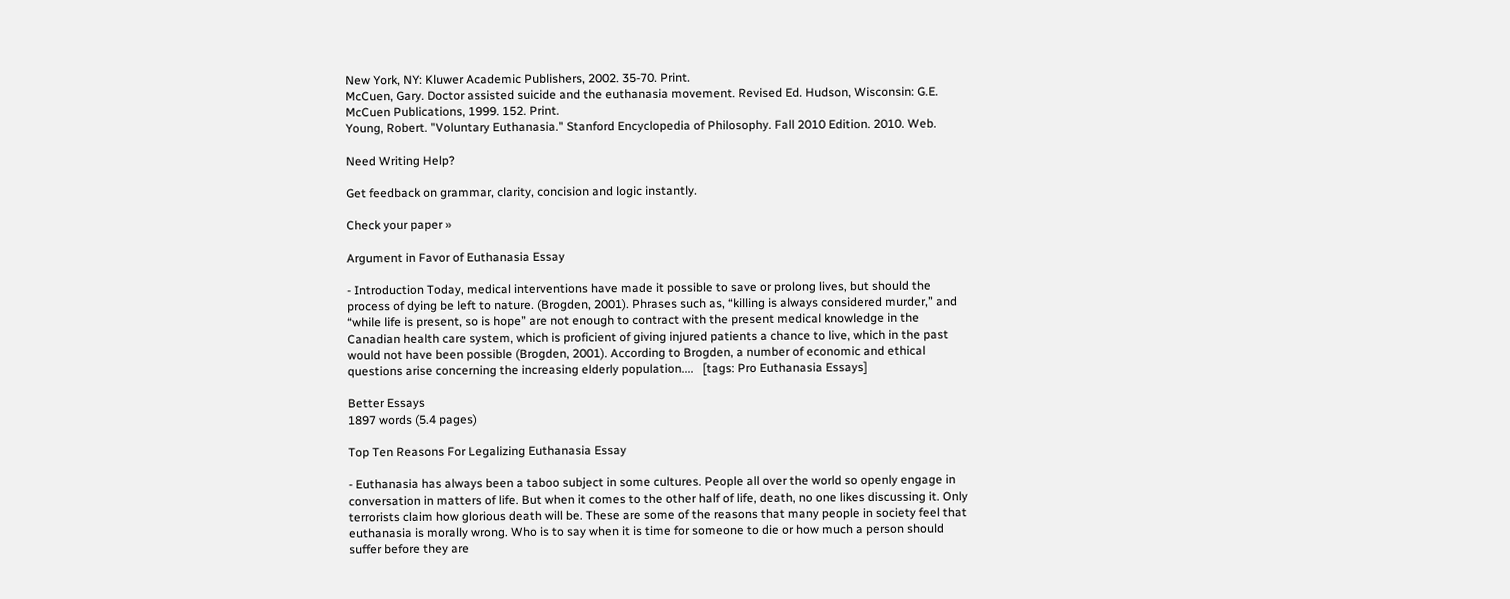New York, NY: Kluwer Academic Publishers, 2002. 35-70. Print.
McCuen, Gary. Doctor assisted suicide and the euthanasia movement. Revised Ed. Hudson, Wisconsin: G.E. McCuen Publications, 1999. 152. Print.
Young, Robert. "Voluntary Euthanasia." Stanford Encyclopedia of Philosophy. Fall 2010 Edition. 2010. Web.

Need Writing Help?

Get feedback on grammar, clarity, concision and logic instantly.

Check your paper »

Argument in Favor of Euthanasia Essay

- Introduction Today, medical interventions have made it possible to save or prolong lives, but should the process of dying be left to nature. (Brogden, 2001). Phrases such as, “killing is always considered murder,” and “while life is present, so is hope” are not enough to contract with the present medical knowledge in the Canadian health care system, which is proficient of giving injured patients a chance to live, which in the past would not have been possible (Brogden, 2001). According to Brogden, a number of economic and ethical questions arise concerning the increasing elderly population....   [tags: Pro Euthanasia Essays]

Better Essays
1897 words (5.4 pages)

Top Ten Reasons For Legalizing Euthanasia Essay

- Euthanasia has always been a taboo subject in some cultures. People all over the world so openly engage in conversation in matters of life. But when it comes to the other half of life, death, no one likes discussing it. Only terrorists claim how glorious death will be. These are some of the reasons that many people in society feel that euthanasia is morally wrong. Who is to say when it is time for someone to die or how much a person should suffer before they are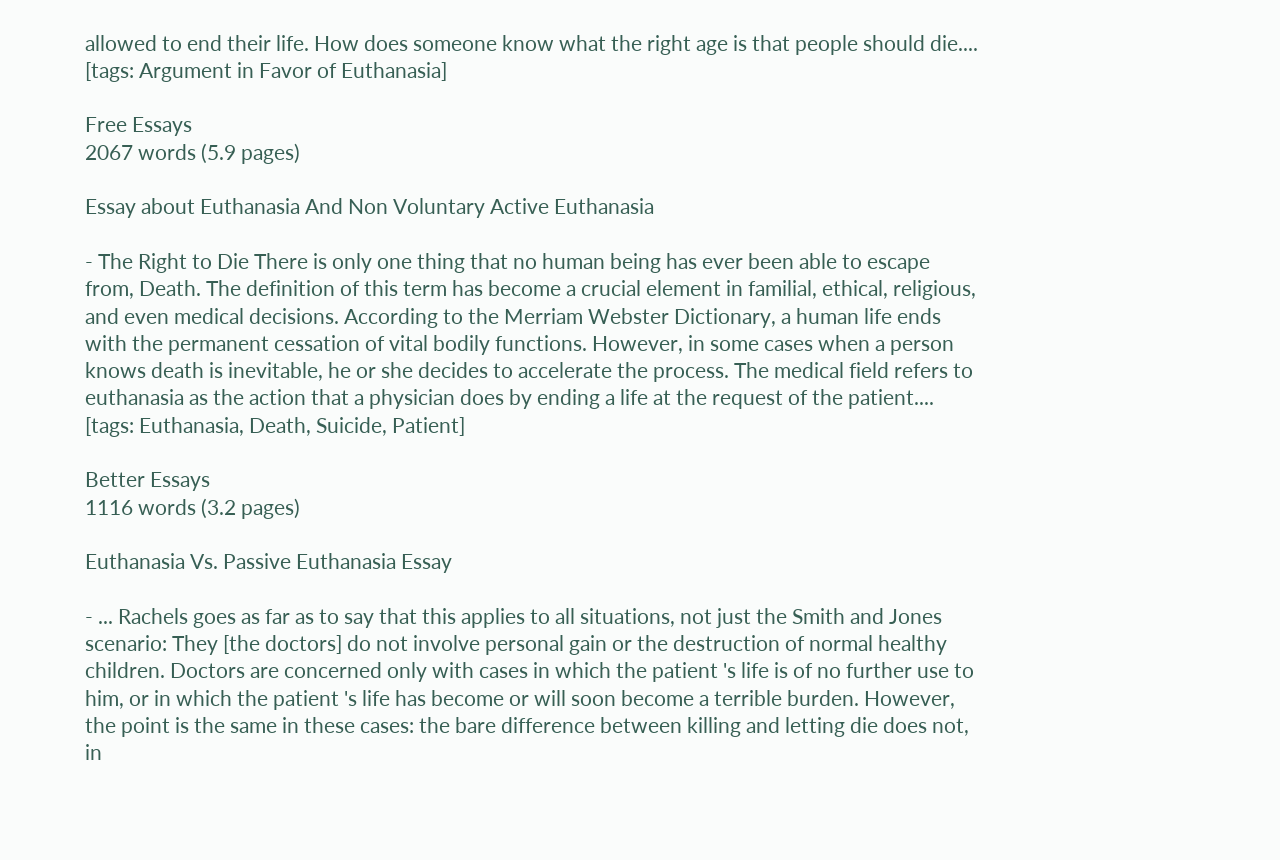allowed to end their life. How does someone know what the right age is that people should die....   [tags: Argument in Favor of Euthanasia]

Free Essays
2067 words (5.9 pages)

Essay about Euthanasia And Non Voluntary Active Euthanasia

- The Right to Die There is only one thing that no human being has ever been able to escape from, Death. The definition of this term has become a crucial element in familial, ethical, religious, and even medical decisions. According to the Merriam Webster Dictionary, a human life ends with the permanent cessation of vital bodily functions. However, in some cases when a person knows death is inevitable, he or she decides to accelerate the process. The medical field refers to euthanasia as the action that a physician does by ending a life at the request of the patient....   [tags: Euthanasia, Death, Suicide, Patient]

Better Essays
1116 words (3.2 pages)

Euthanasia Vs. Passive Euthanasia Essay

- ... Rachels goes as far as to say that this applies to all situations, not just the Smith and Jones scenario: They [the doctors] do not involve personal gain or the destruction of normal healthy children. Doctors are concerned only with cases in which the patient 's life is of no further use to him, or in which the patient 's life has become or will soon become a terrible burden. However, the point is the same in these cases: the bare difference between killing and letting die does not, in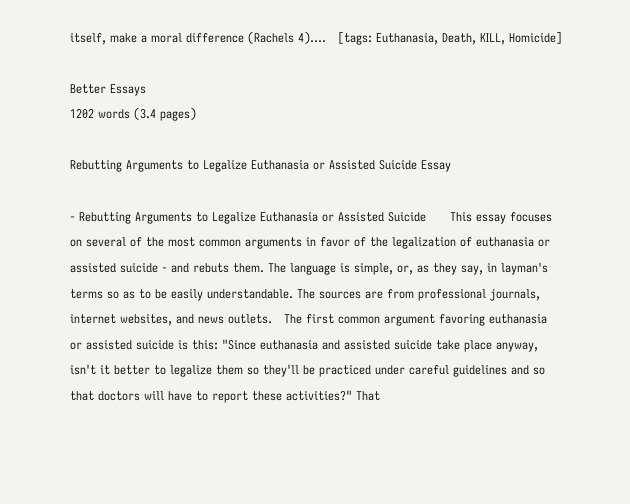itself, make a moral difference (Rachels 4)....   [tags: Euthanasia, Death, KILL, Homicide]

Better Essays
1202 words (3.4 pages)

Rebutting Arguments to Legalize Euthanasia or Assisted Suicide Essay

- Rebutting Arguments to Legalize Euthanasia or Assisted Suicide      This essay focuses on several of the most common arguments in favor of the legalization of euthanasia or assisted suicide - and rebuts them. The language is simple, or, as they say, in layman's terms so as to be easily understandable. The sources are from professional journals, internet websites, and news outlets.   The first common argument favoring euthanasia or assisted suicide is this: "Since euthanasia and assisted suicide take place anyway, isn't it better to legalize them so they'll be practiced under careful guidelines and so that doctors will have to report these activities?" That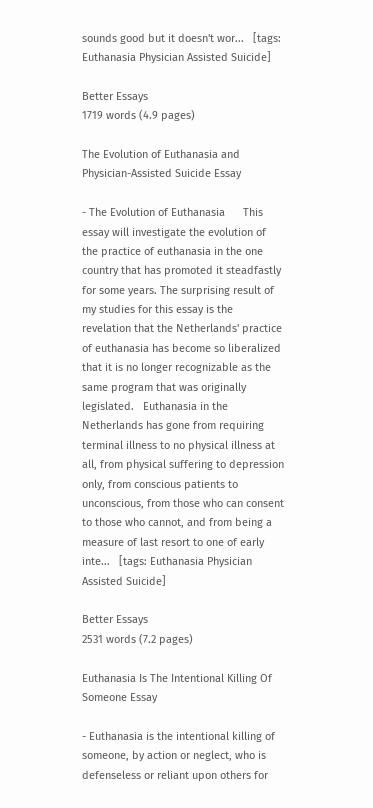sounds good but it doesn't wor...   [tags: Euthanasia Physician Assisted Suicide]

Better Essays
1719 words (4.9 pages)

The Evolution of Euthanasia and Physician-Assisted Suicide Essay

- The Evolution of Euthanasia      This essay will investigate the evolution of the practice of euthanasia in the one country that has promoted it steadfastly for some years. The surprising result of my studies for this essay is the revelation that the Netherlands' practice of euthanasia has become so liberalized that it is no longer recognizable as the same program that was originally legislated.   Euthanasia in the Netherlands has gone from requiring terminal illness to no physical illness at all, from physical suffering to depression only, from conscious patients to unconscious, from those who can consent to those who cannot, and from being a measure of last resort to one of early inte...   [tags: Euthanasia Physician Assisted Suicide]

Better Essays
2531 words (7.2 pages)

Euthanasia Is The Intentional Killing Of Someone Essay

- Euthanasia is the intentional killing of someone, by action or neglect, who is defenseless or reliant upon others for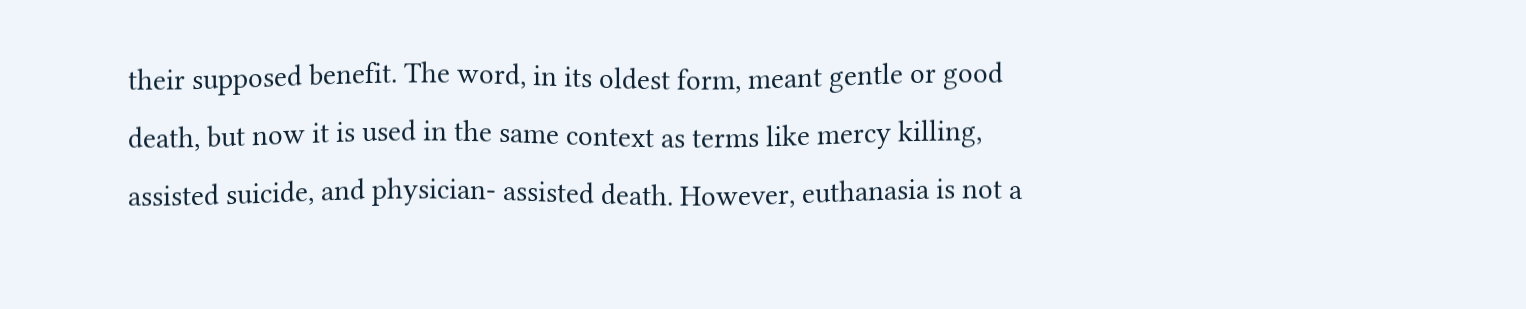their supposed benefit. The word, in its oldest form, meant gentle or good death, but now it is used in the same context as terms like mercy killing, assisted suicide, and physician- assisted death. However, euthanasia is not a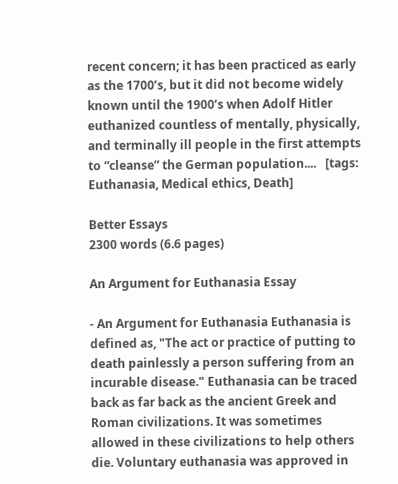recent concern; it has been practiced as early as the 1700’s, but it did not become widely known until the 1900’s when Adolf Hitler euthanized countless of mentally, physically, and terminally ill people in the first attempts to “cleanse” the German population....   [tags: Euthanasia, Medical ethics, Death]

Better Essays
2300 words (6.6 pages)

An Argument for Euthanasia Essay

- An Argument for Euthanasia Euthanasia is defined as, "The act or practice of putting to death painlessly a person suffering from an incurable disease." Euthanasia can be traced back as far back as the ancient Greek and Roman civilizations. It was sometimes allowed in these civilizations to help others die. Voluntary euthanasia was approved in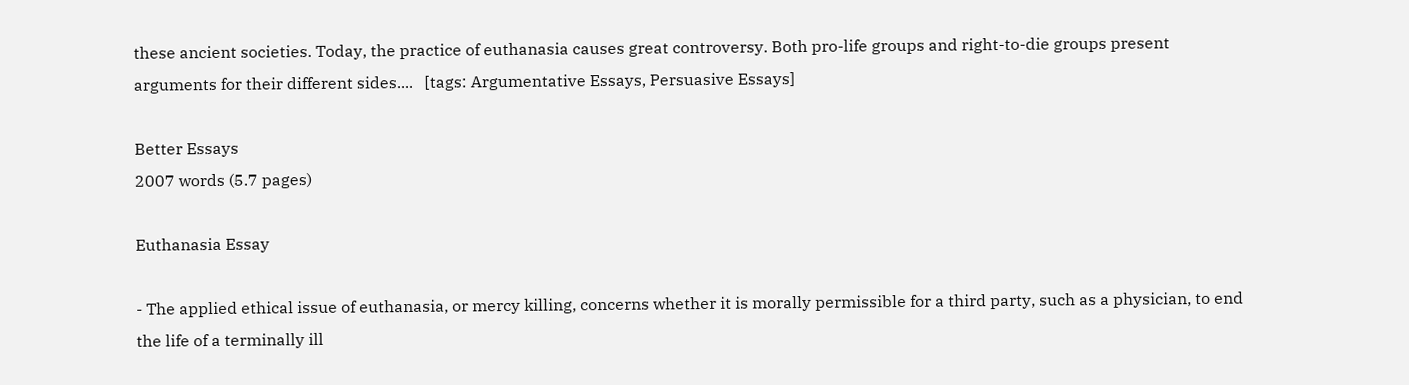these ancient societies. Today, the practice of euthanasia causes great controversy. Both pro-life groups and right-to-die groups present arguments for their different sides....   [tags: Argumentative Essays, Persuasive Essays]

Better Essays
2007 words (5.7 pages)

Euthanasia Essay

- The applied ethical issue of euthanasia, or mercy killing, concerns whether it is morally permissible for a third party, such as a physician, to end the life of a terminally ill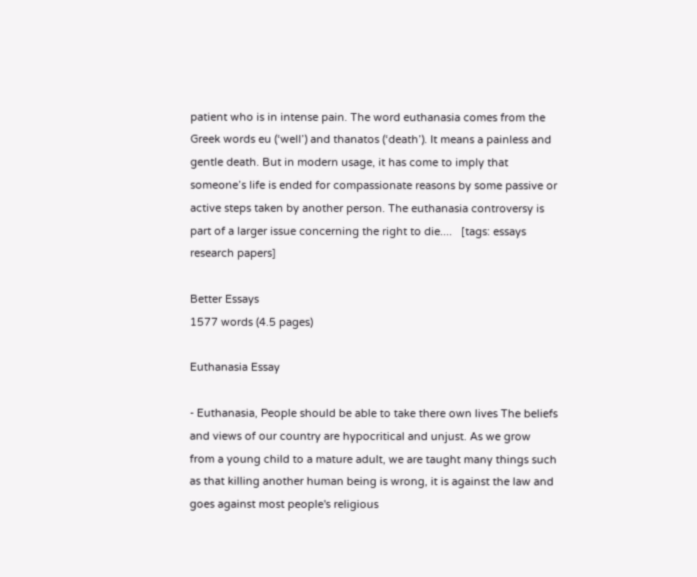patient who is in intense pain. The word euthanasia comes from the Greek words eu (‘well’) and thanatos (‘death’). It means a painless and gentle death. But in modern usage, it has come to imply that someone’s life is ended for compassionate reasons by some passive or active steps taken by another person. The euthanasia controversy is part of a larger issue concerning the right to die....   [tags: essays research papers]

Better Essays
1577 words (4.5 pages)

Euthanasia Essay

- Euthanasia, People should be able to take there own lives The beliefs and views of our country are hypocritical and unjust. As we grow from a young child to a mature adult, we are taught many things such as that killing another human being is wrong, it is against the law and goes against most people's religious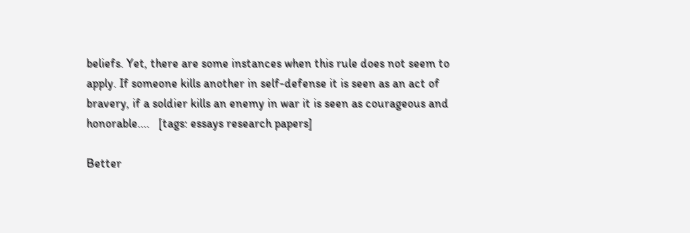beliefs. Yet, there are some instances when this rule does not seem to apply. If someone kills another in self-defense it is seen as an act of bravery, if a soldier kills an enemy in war it is seen as courageous and honorable....   [tags: essays research papers]

Better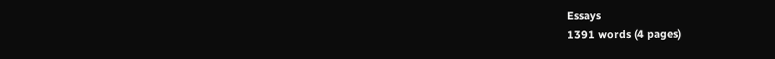Essays
1391 words (4 pages)